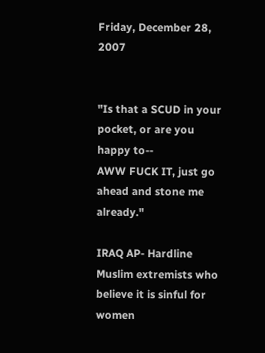Friday, December 28, 2007


"Is that a SCUD in your pocket, or are you happy to--
AWW FUCK IT, just go ahead and stone me already."

IRAQ AP- Hardline Muslim extremists who believe it is sinful for women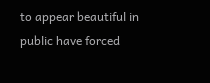to appear beautiful in public have forced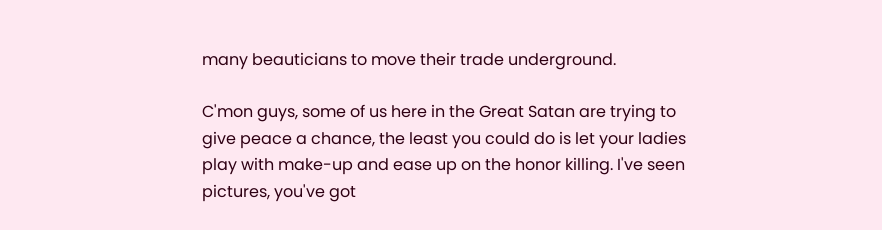many beauticians to move their trade underground.

C'mon guys, some of us here in the Great Satan are trying to give peace a chance, the least you could do is let your ladies play with make-up and ease up on the honor killing. I've seen pictures, you've got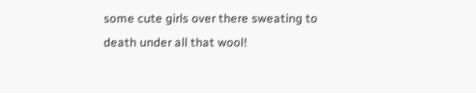some cute girls over there sweating to death under all that wool!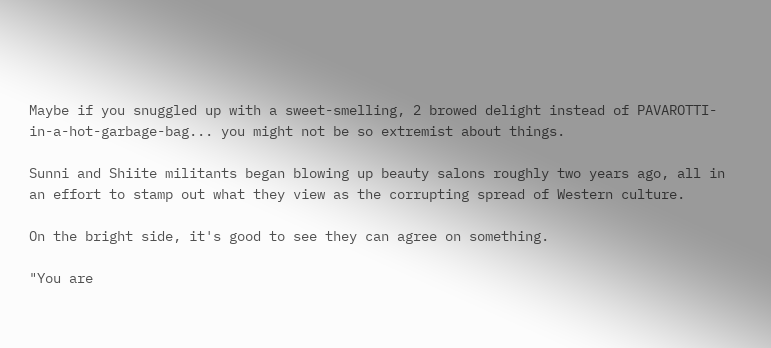Maybe if you snuggled up with a sweet-smelling, 2 browed delight instead of PAVAROTTI-in-a-hot-garbage-bag... you might not be so extremist about things.

Sunni and Shiite militants began blowing up beauty salons roughly two years ago, all in an effort to stamp out what they view as the corrupting spread of Western culture.

On the bright side, it's good to see they can agree on something.

"You are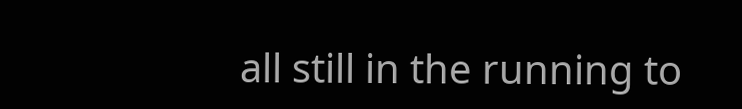all still in the running to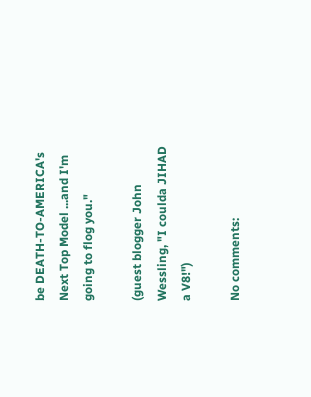be DEATH-TO-AMERICA's
Next Top Model ...and I'm going to flog you."

(guest blogger John Wessling, "I coulda JIHAD a V8!")

No comments: